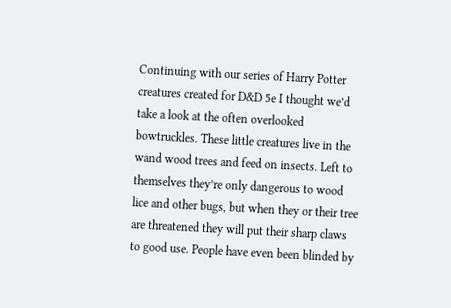Continuing with our series of Harry Potter creatures created for D&D 5e I thought we’d take a look at the often overlooked bowtruckles. These little creatures live in the wand wood trees and feed on insects. Left to themselves they’re only dangerous to wood lice and other bugs, but when they or their tree are threatened they will put their sharp claws to good use. People have even been blinded by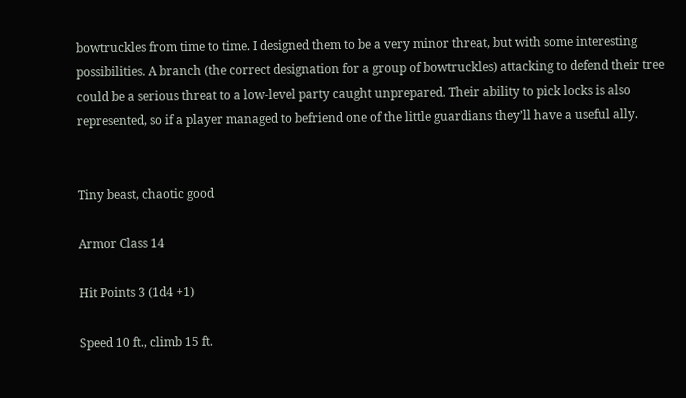bowtruckles from time to time. I designed them to be a very minor threat, but with some interesting possibilities. A branch (the correct designation for a group of bowtruckles) attacking to defend their tree could be a serious threat to a low-level party caught unprepared. Their ability to pick locks is also represented, so if a player managed to befriend one of the little guardians they’ll have a useful ally.


Tiny beast, chaotic good

Armor Class 14

Hit Points 3 (1d4 +1)

Speed 10 ft., climb 15 ft.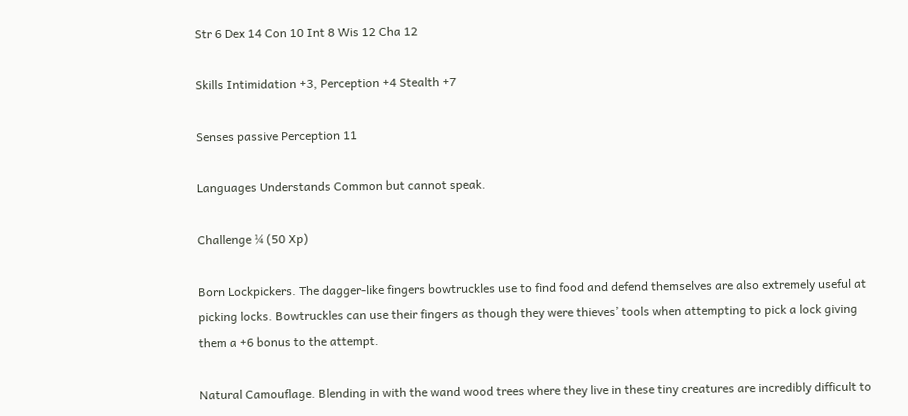Str 6 Dex 14 Con 10 Int 8 Wis 12 Cha 12

Skills Intimidation +3, Perception +4 Stealth +7

Senses passive Perception 11

Languages Understands Common but cannot speak.

Challenge ¼ (50 Xp)

Born Lockpickers. The dagger-like fingers bowtruckles use to find food and defend themselves are also extremely useful at picking locks. Bowtruckles can use their fingers as though they were thieves’ tools when attempting to pick a lock giving them a +6 bonus to the attempt.

Natural Camouflage. Blending in with the wand wood trees where they live in these tiny creatures are incredibly difficult to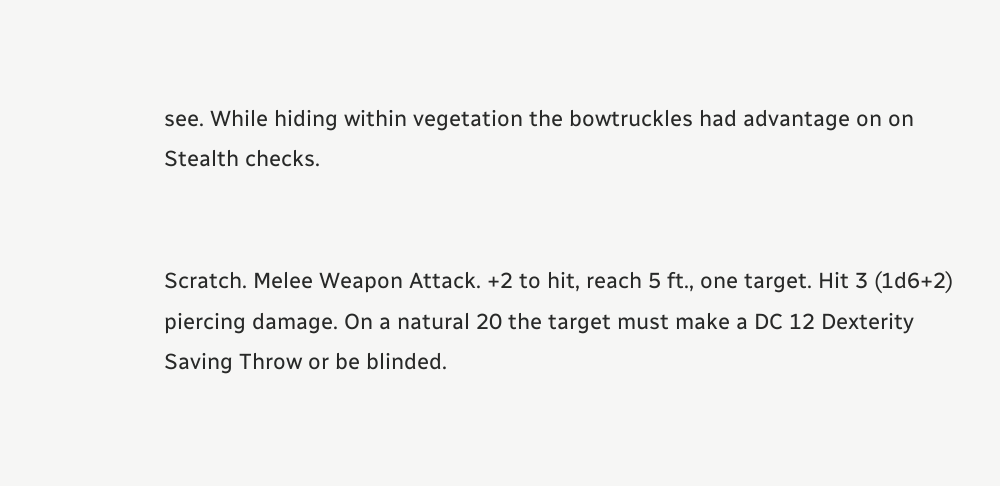see. While hiding within vegetation the bowtruckles had advantage on on Stealth checks.


Scratch. Melee Weapon Attack. +2 to hit, reach 5 ft., one target. Hit 3 (1d6+2) piercing damage. On a natural 20 the target must make a DC 12 Dexterity Saving Throw or be blinded.